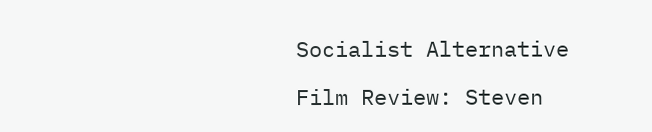Socialist Alternative

Film Review: Steven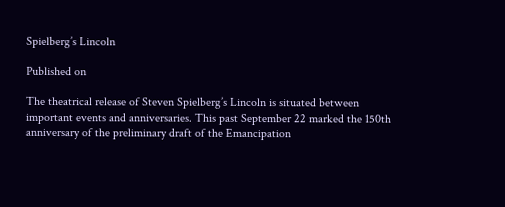Spielberg’s Lincoln

Published on

The theatrical release of Steven Spielberg’s Lincoln is situated between important events and anniversaries. This past September 22 marked the 150th anniversary of the preliminary draft of the Emancipation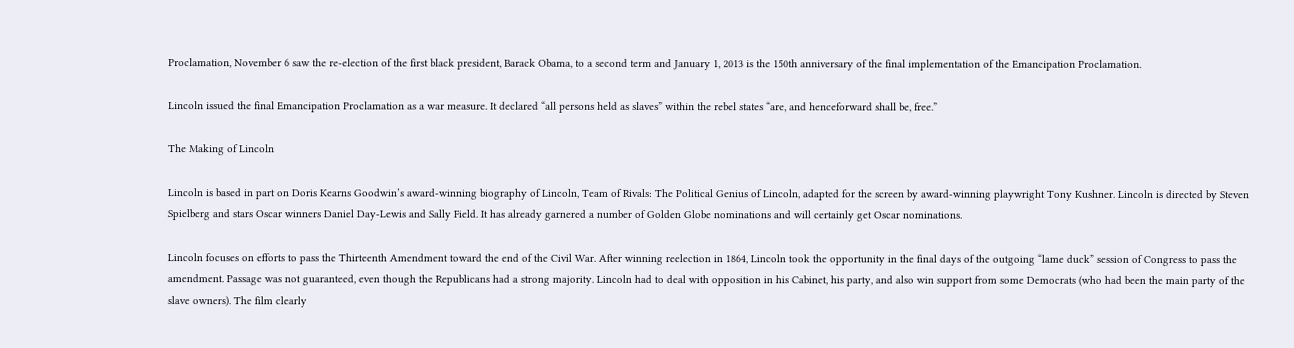Proclamation, November 6 saw the re-election of the first black president, Barack Obama, to a second term and January 1, 2013 is the 150th anniversary of the final implementation of the Emancipation Proclamation.

Lincoln issued the final Emancipation Proclamation as a war measure. It declared “all persons held as slaves” within the rebel states “are, and henceforward shall be, free.”

The Making of Lincoln

Lincoln is based in part on Doris Kearns Goodwin’s award-winning biography of Lincoln, Team of Rivals: The Political Genius of Lincoln, adapted for the screen by award-winning playwright Tony Kushner. Lincoln is directed by Steven Spielberg and stars Oscar winners Daniel Day-Lewis and Sally Field. It has already garnered a number of Golden Globe nominations and will certainly get Oscar nominations.

Lincoln focuses on efforts to pass the Thirteenth Amendment toward the end of the Civil War. After winning reelection in 1864, Lincoln took the opportunity in the final days of the outgoing “lame duck” session of Congress to pass the amendment. Passage was not guaranteed, even though the Republicans had a strong majority. Lincoln had to deal with opposition in his Cabinet, his party, and also win support from some Democrats (who had been the main party of the slave owners). The film clearly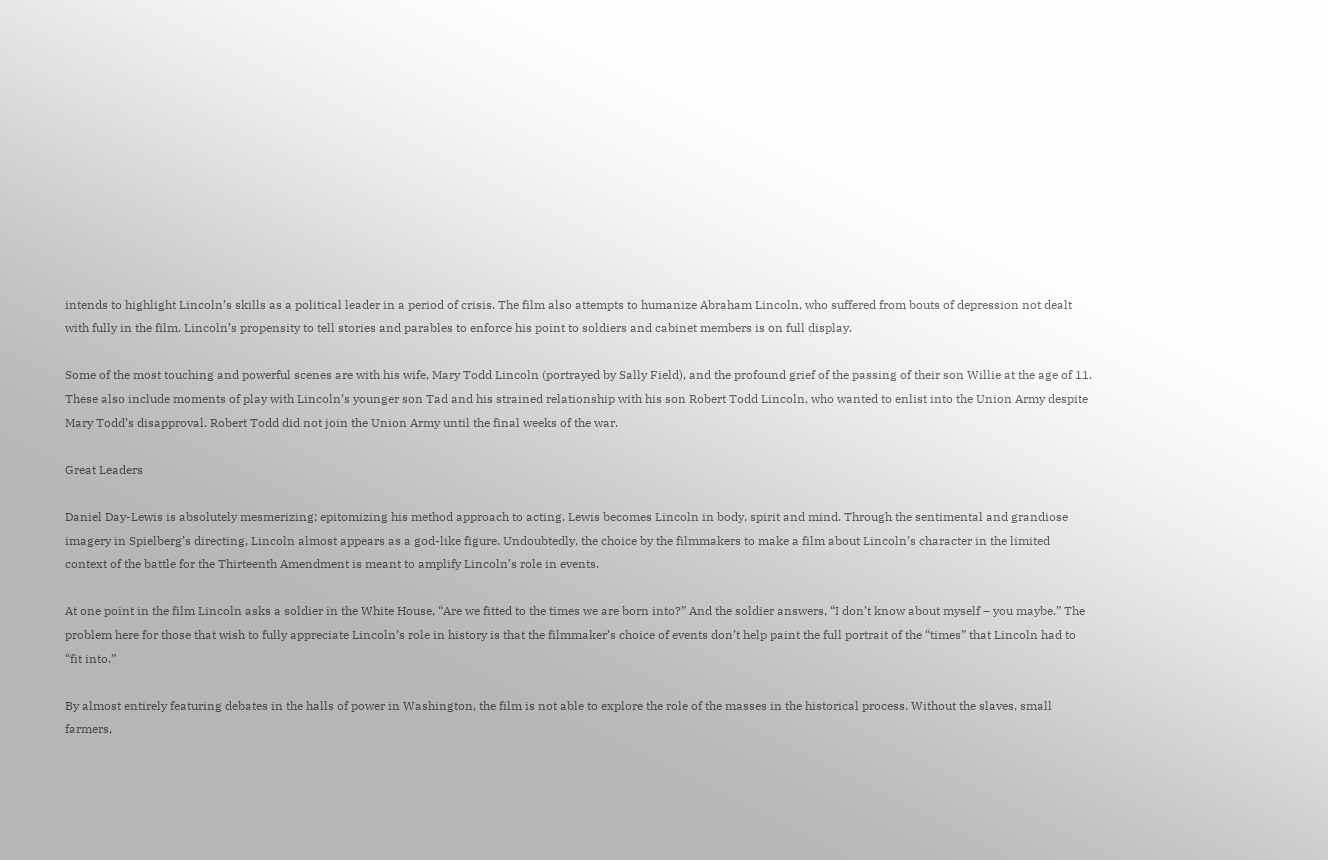intends to highlight Lincoln’s skills as a political leader in a period of crisis. The film also attempts to humanize Abraham Lincoln, who suffered from bouts of depression not dealt with fully in the film. Lincoln’s propensity to tell stories and parables to enforce his point to soldiers and cabinet members is on full display.

Some of the most touching and powerful scenes are with his wife, Mary Todd Lincoln (portrayed by Sally Field), and the profound grief of the passing of their son Willie at the age of 11. These also include moments of play with Lincoln’s younger son Tad and his strained relationship with his son Robert Todd Lincoln, who wanted to enlist into the Union Army despite Mary Todd’s disapproval. Robert Todd did not join the Union Army until the final weeks of the war.

Great Leaders

Daniel Day-Lewis is absolutely mesmerizing; epitomizing his method approach to acting. Lewis becomes Lincoln in body, spirit and mind. Through the sentimental and grandiose imagery in Spielberg’s directing, Lincoln almost appears as a god-like figure. Undoubtedly, the choice by the filmmakers to make a film about Lincoln’s character in the limited context of the battle for the Thirteenth Amendment is meant to amplify Lincoln’s role in events.

At one point in the film Lincoln asks a soldier in the White House, “Are we fitted to the times we are born into?” And the soldier answers, “I don’t know about myself – you maybe.” The problem here for those that wish to fully appreciate Lincoln’s role in history is that the filmmaker’s choice of events don’t help paint the full portrait of the “times” that Lincoln had to “fit into.”

By almost entirely featuring debates in the halls of power in Washington, the film is not able to explore the role of the masses in the historical process. Without the slaves, small farmers,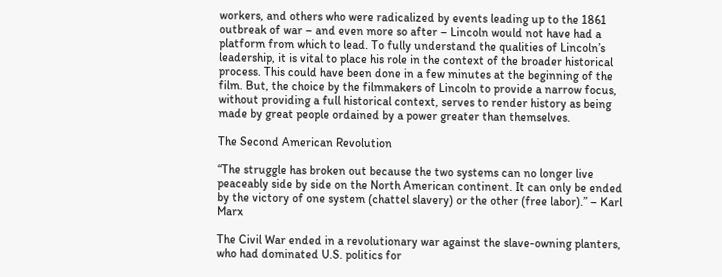workers, and others who were radicalized by events leading up to the 1861 outbreak of war – and even more so after – Lincoln would not have had a platform from which to lead. To fully understand the qualities of Lincoln’s leadership, it is vital to place his role in the context of the broader historical process. This could have been done in a few minutes at the beginning of the film. But, the choice by the filmmakers of Lincoln to provide a narrow focus, without providing a full historical context, serves to render history as being made by great people ordained by a power greater than themselves.

The Second American Revolution

“The struggle has broken out because the two systems can no longer live peaceably side by side on the North American continent. It can only be ended by the victory of one system (chattel slavery) or the other (free labor).” – Karl Marx

The Civil War ended in a revolutionary war against the slave-owning planters, who had dominated U.S. politics for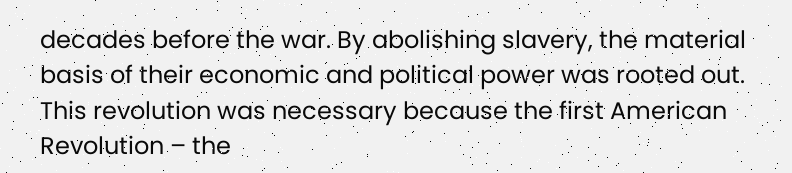decades before the war. By abolishing slavery, the material basis of their economic and political power was rooted out. This revolution was necessary because the first American Revolution – the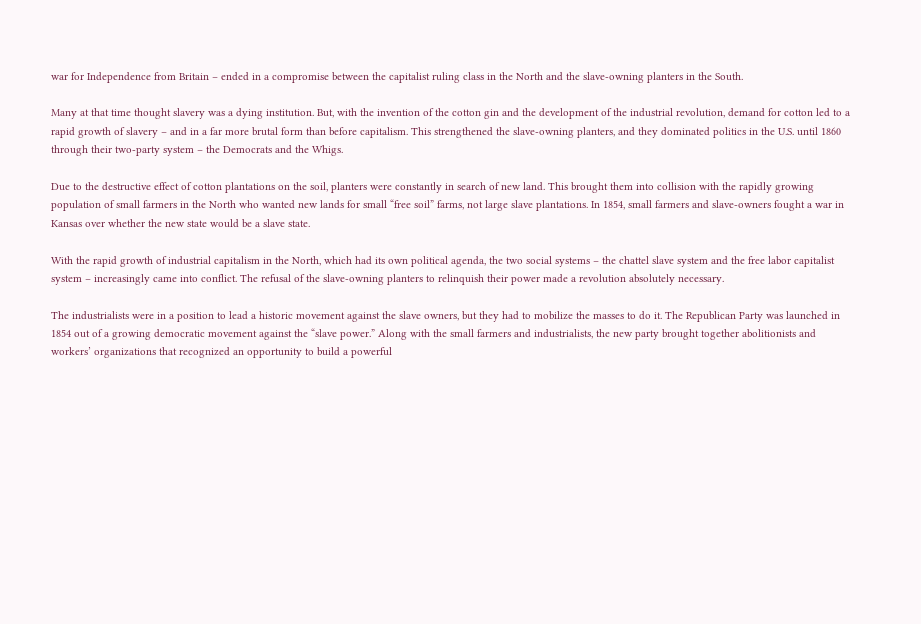war for Independence from Britain – ended in a compromise between the capitalist ruling class in the North and the slave-owning planters in the South.

Many at that time thought slavery was a dying institution. But, with the invention of the cotton gin and the development of the industrial revolution, demand for cotton led to a rapid growth of slavery – and in a far more brutal form than before capitalism. This strengthened the slave-owning planters, and they dominated politics in the U.S. until 1860 through their two-party system – the Democrats and the Whigs.

Due to the destructive effect of cotton plantations on the soil, planters were constantly in search of new land. This brought them into collision with the rapidly growing population of small farmers in the North who wanted new lands for small “free soil” farms, not large slave plantations. In 1854, small farmers and slave-owners fought a war in Kansas over whether the new state would be a slave state.

With the rapid growth of industrial capitalism in the North, which had its own political agenda, the two social systems – the chattel slave system and the free labor capitalist system – increasingly came into conflict. The refusal of the slave-owning planters to relinquish their power made a revolution absolutely necessary.

The industrialists were in a position to lead a historic movement against the slave owners, but they had to mobilize the masses to do it. The Republican Party was launched in 1854 out of a growing democratic movement against the “slave power.” Along with the small farmers and industrialists, the new party brought together abolitionists and workers’ organizations that recognized an opportunity to build a powerful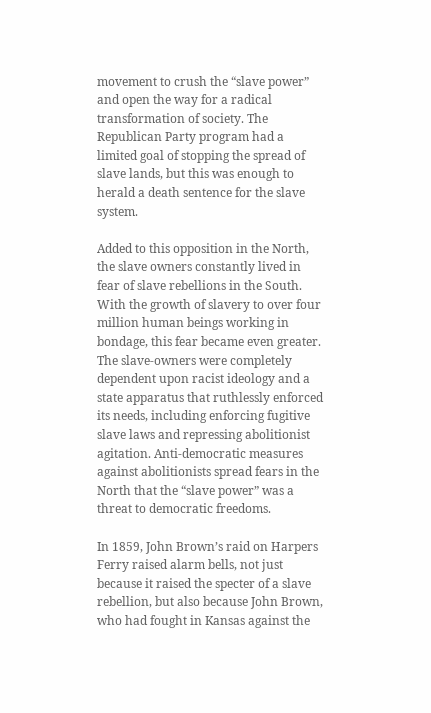movement to crush the “slave power” and open the way for a radical transformation of society. The Republican Party program had a limited goal of stopping the spread of slave lands, but this was enough to herald a death sentence for the slave system.

Added to this opposition in the North, the slave owners constantly lived in fear of slave rebellions in the South. With the growth of slavery to over four million human beings working in bondage, this fear became even greater. The slave-owners were completely dependent upon racist ideology and a state apparatus that ruthlessly enforced its needs, including enforcing fugitive slave laws and repressing abolitionist agitation. Anti-democratic measures against abolitionists spread fears in the North that the “slave power” was a threat to democratic freedoms.

In 1859, John Brown’s raid on Harpers Ferry raised alarm bells, not just because it raised the specter of a slave rebellion, but also because John Brown, who had fought in Kansas against the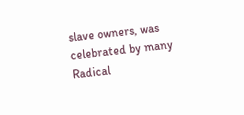slave owners, was celebrated by many Radical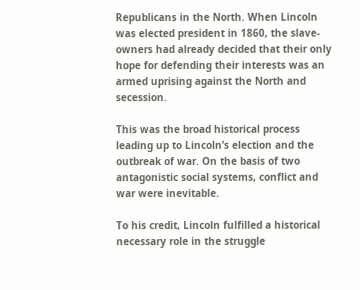Republicans in the North. When Lincoln was elected president in 1860, the slave-owners had already decided that their only hope for defending their interests was an armed uprising against the North and secession.

This was the broad historical process leading up to Lincoln’s election and the outbreak of war. On the basis of two antagonistic social systems, conflict and war were inevitable.

To his credit, Lincoln fulfilled a historical necessary role in the struggle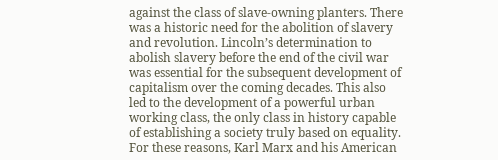against the class of slave-owning planters. There was a historic need for the abolition of slavery and revolution. Lincoln’s determination to abolish slavery before the end of the civil war was essential for the subsequent development of capitalism over the coming decades. This also led to the development of a powerful urban working class, the only class in history capable of establishing a society truly based on equality. For these reasons, Karl Marx and his American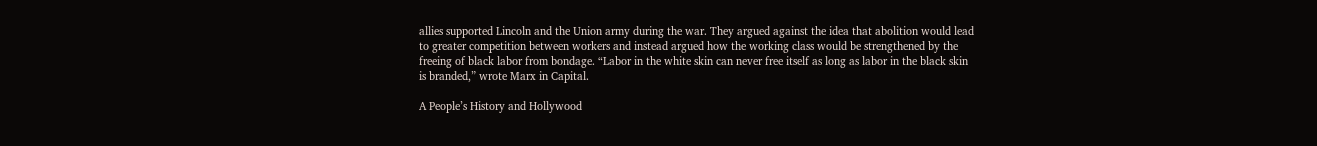allies supported Lincoln and the Union army during the war. They argued against the idea that abolition would lead to greater competition between workers and instead argued how the working class would be strengthened by the freeing of black labor from bondage. “Labor in the white skin can never free itself as long as labor in the black skin is branded,” wrote Marx in Capital.

A People’s History and Hollywood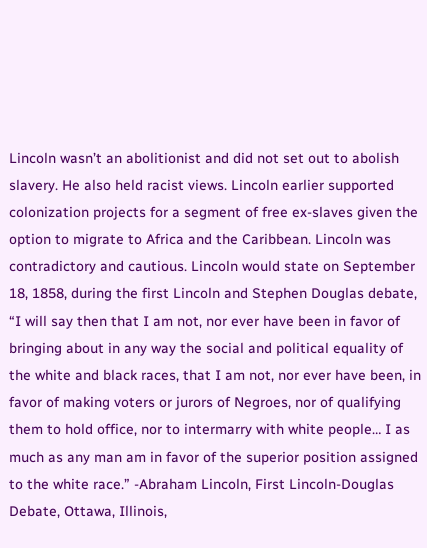Lincoln wasn’t an abolitionist and did not set out to abolish slavery. He also held racist views. Lincoln earlier supported colonization projects for a segment of free ex-slaves given the option to migrate to Africa and the Caribbean. Lincoln was contradictory and cautious. Lincoln would state on September 18, 1858, during the first Lincoln and Stephen Douglas debate, “I will say then that I am not, nor ever have been in favor of bringing about in any way the social and political equality of the white and black races, that I am not, nor ever have been, in favor of making voters or jurors of Negroes, nor of qualifying them to hold office, nor to intermarry with white people… I as much as any man am in favor of the superior position assigned to the white race.” -Abraham Lincoln, First Lincoln-Douglas Debate, Ottawa, Illinois,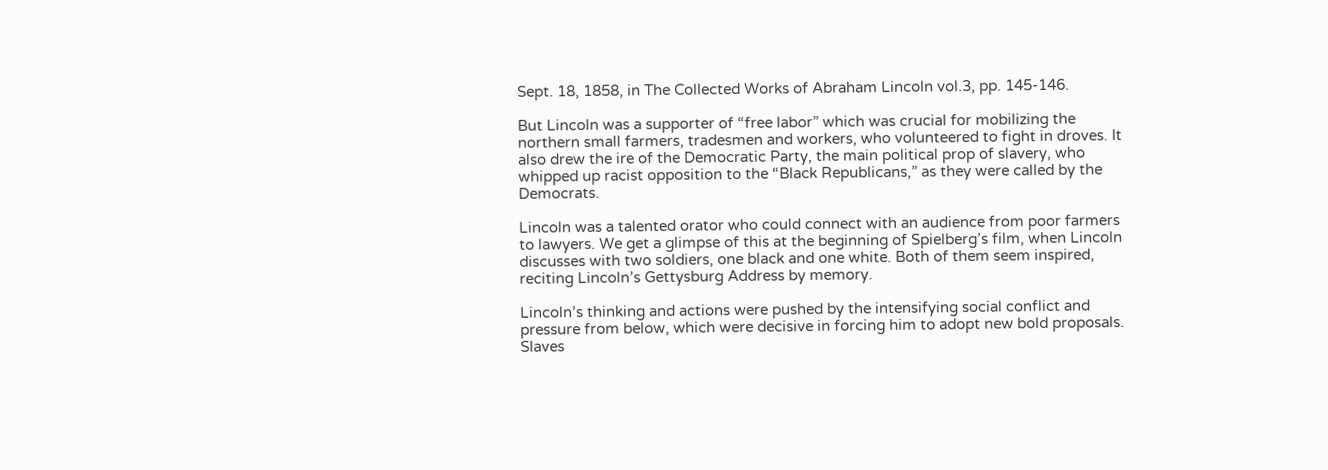Sept. 18, 1858, in The Collected Works of Abraham Lincoln vol.3, pp. 145-146.

But Lincoln was a supporter of “free labor” which was crucial for mobilizing the northern small farmers, tradesmen and workers, who volunteered to fight in droves. It also drew the ire of the Democratic Party, the main political prop of slavery, who whipped up racist opposition to the “Black Republicans,” as they were called by the Democrats.

Lincoln was a talented orator who could connect with an audience from poor farmers to lawyers. We get a glimpse of this at the beginning of Spielberg’s film, when Lincoln discusses with two soldiers, one black and one white. Both of them seem inspired, reciting Lincoln’s Gettysburg Address by memory.

Lincoln’s thinking and actions were pushed by the intensifying social conflict and pressure from below, which were decisive in forcing him to adopt new bold proposals. Slaves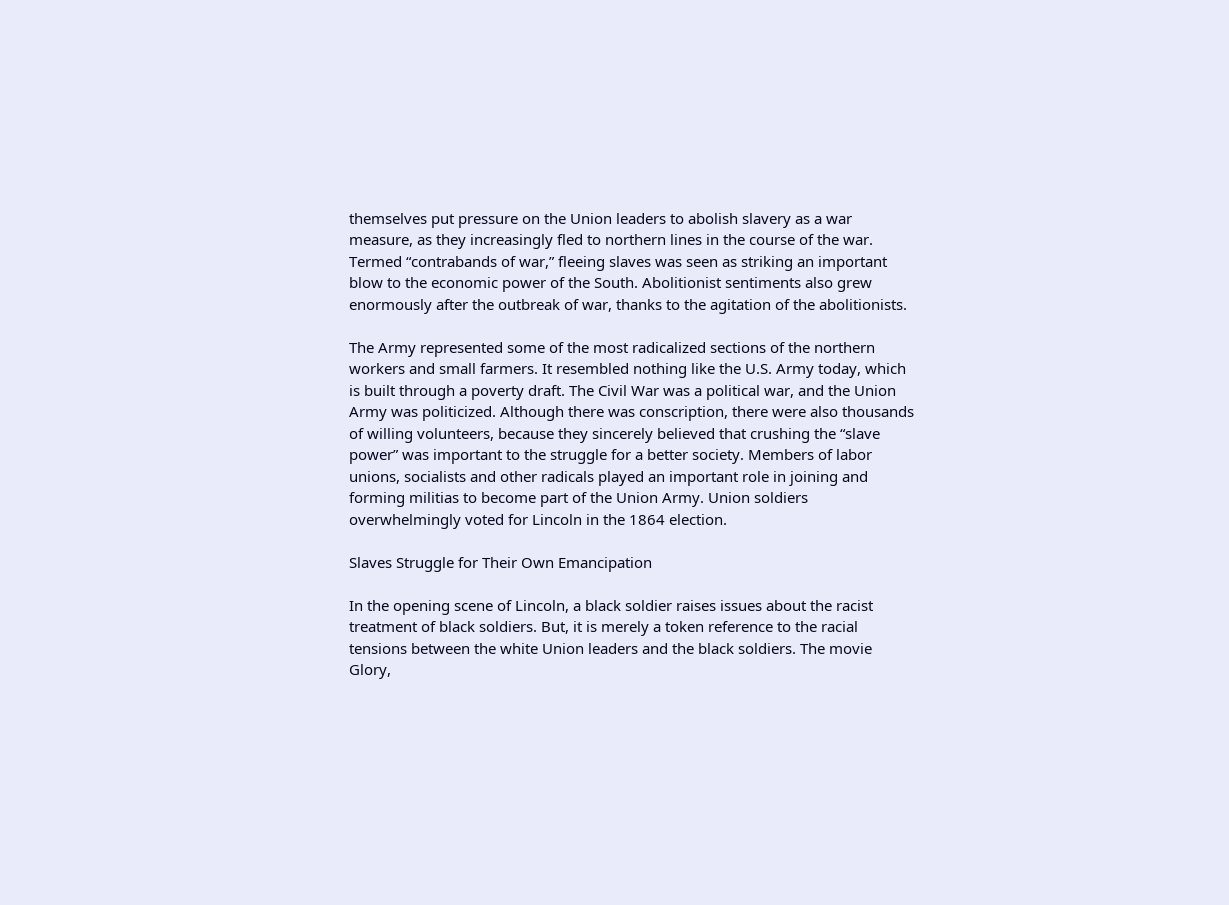themselves put pressure on the Union leaders to abolish slavery as a war measure, as they increasingly fled to northern lines in the course of the war. Termed “contrabands of war,” fleeing slaves was seen as striking an important blow to the economic power of the South. Abolitionist sentiments also grew enormously after the outbreak of war, thanks to the agitation of the abolitionists.

The Army represented some of the most radicalized sections of the northern workers and small farmers. It resembled nothing like the U.S. Army today, which is built through a poverty draft. The Civil War was a political war, and the Union Army was politicized. Although there was conscription, there were also thousands of willing volunteers, because they sincerely believed that crushing the “slave power” was important to the struggle for a better society. Members of labor unions, socialists and other radicals played an important role in joining and forming militias to become part of the Union Army. Union soldiers overwhelmingly voted for Lincoln in the 1864 election.

Slaves Struggle for Their Own Emancipation

In the opening scene of Lincoln, a black soldier raises issues about the racist treatment of black soldiers. But, it is merely a token reference to the racial tensions between the white Union leaders and the black soldiers. The movie Glory,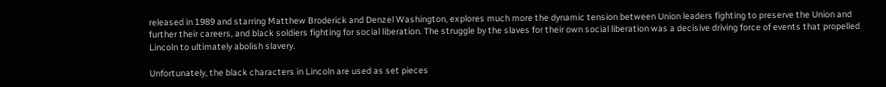released in 1989 and starring Matthew Broderick and Denzel Washington, explores much more the dynamic tension between Union leaders fighting to preserve the Union and further their careers, and black soldiers fighting for social liberation. The struggle by the slaves for their own social liberation was a decisive driving force of events that propelled Lincoln to ultimately abolish slavery.

Unfortunately, the black characters in Lincoln are used as set pieces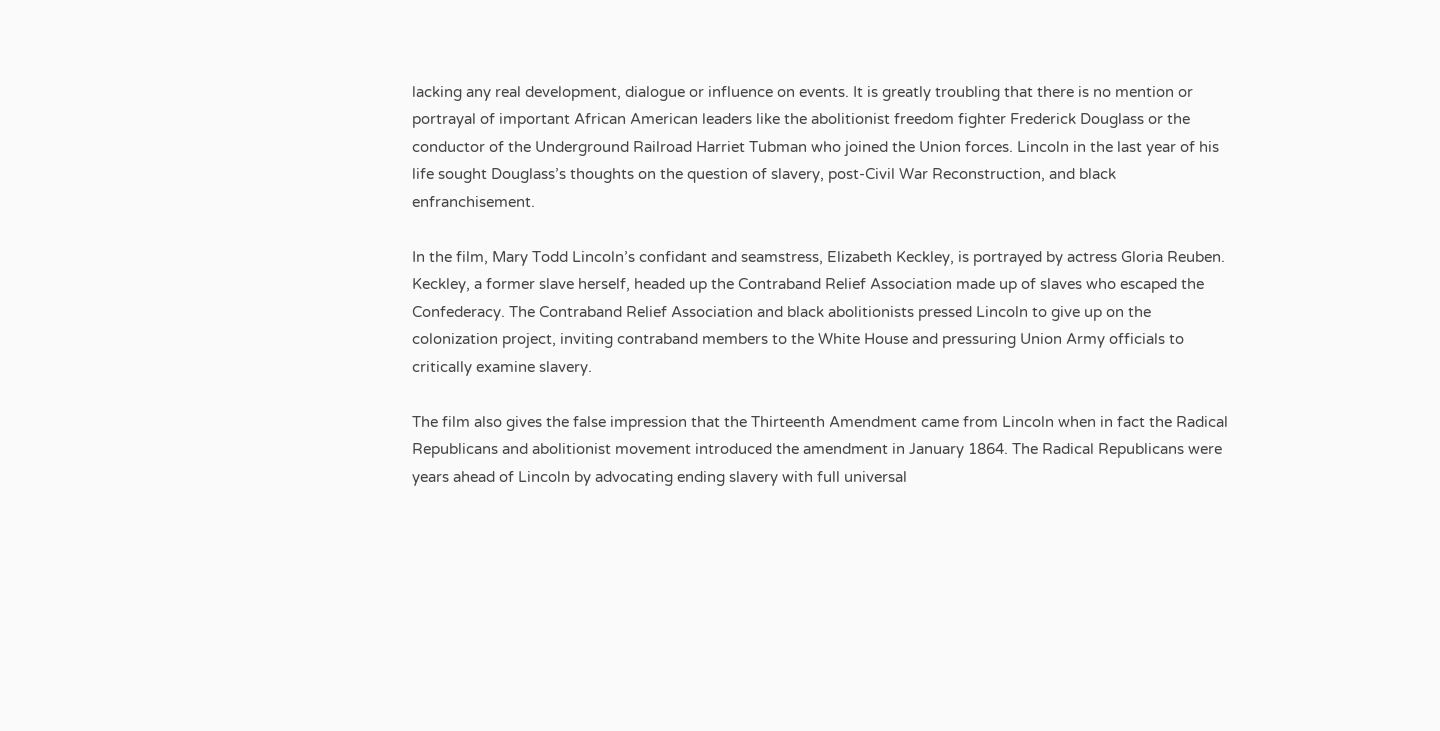lacking any real development, dialogue or influence on events. It is greatly troubling that there is no mention or portrayal of important African American leaders like the abolitionist freedom fighter Frederick Douglass or the conductor of the Underground Railroad Harriet Tubman who joined the Union forces. Lincoln in the last year of his life sought Douglass’s thoughts on the question of slavery, post-Civil War Reconstruction, and black enfranchisement.

In the film, Mary Todd Lincoln’s confidant and seamstress, Elizabeth Keckley, is portrayed by actress Gloria Reuben. Keckley, a former slave herself, headed up the Contraband Relief Association made up of slaves who escaped the Confederacy. The Contraband Relief Association and black abolitionists pressed Lincoln to give up on the colonization project, inviting contraband members to the White House and pressuring Union Army officials to critically examine slavery.

The film also gives the false impression that the Thirteenth Amendment came from Lincoln when in fact the Radical Republicans and abolitionist movement introduced the amendment in January 1864. The Radical Republicans were years ahead of Lincoln by advocating ending slavery with full universal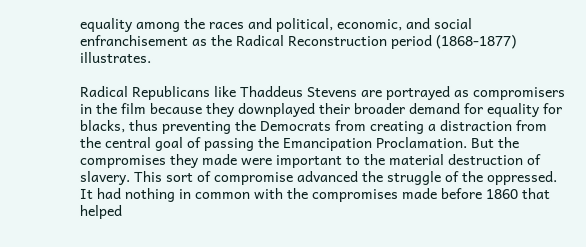equality among the races and political, economic, and social enfranchisement as the Radical Reconstruction period (1868-1877) illustrates.

Radical Republicans like Thaddeus Stevens are portrayed as compromisers in the film because they downplayed their broader demand for equality for blacks, thus preventing the Democrats from creating a distraction from the central goal of passing the Emancipation Proclamation. But the compromises they made were important to the material destruction of slavery. This sort of compromise advanced the struggle of the oppressed. It had nothing in common with the compromises made before 1860 that helped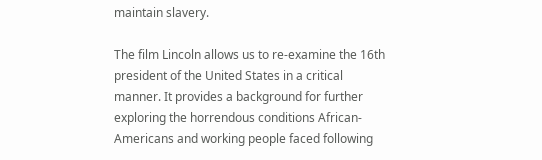maintain slavery.

The film Lincoln allows us to re-examine the 16th president of the United States in a critical manner. It provides a background for further exploring the horrendous conditions African-Americans and working people faced following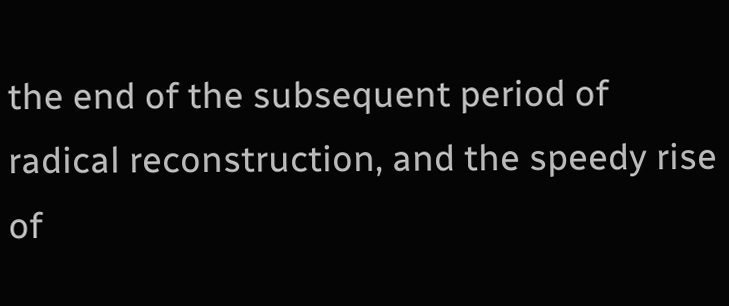the end of the subsequent period of radical reconstruction, and the speedy rise of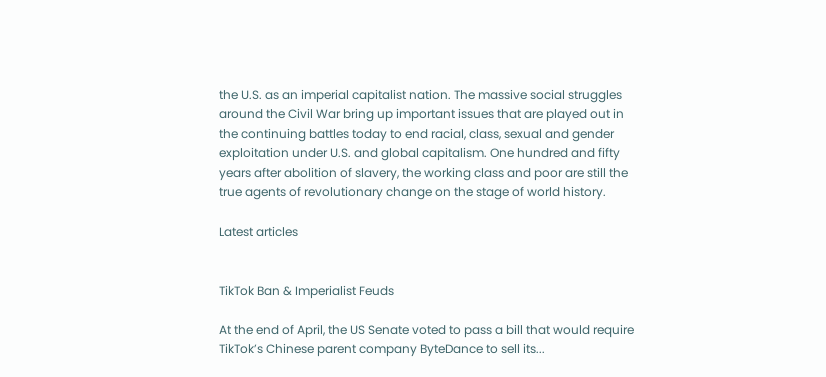the U.S. as an imperial capitalist nation. The massive social struggles around the Civil War bring up important issues that are played out in the continuing battles today to end racial, class, sexual and gender exploitation under U.S. and global capitalism. One hundred and fifty years after abolition of slavery, the working class and poor are still the true agents of revolutionary change on the stage of world history.

Latest articles


TikTok Ban & Imperialist Feuds

At the end of April, the US Senate voted to pass a bill that would require TikTok’s Chinese parent company ByteDance to sell its...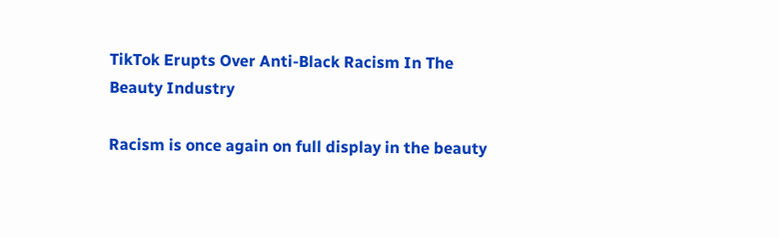TikTok Erupts Over Anti-Black Racism In The Beauty Industry

Racism is once again on full display in the beauty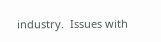industry.  Issues with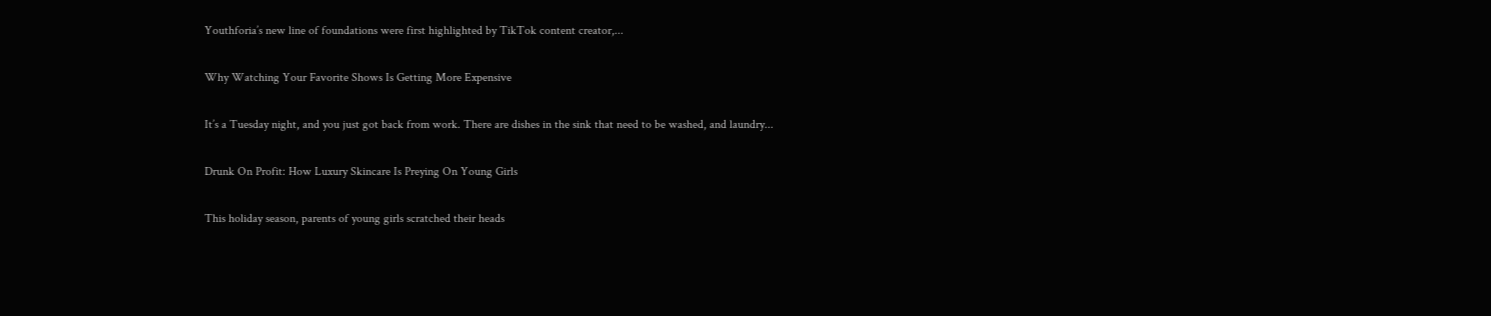Youthforia’s new line of foundations were first highlighted by TikTok content creator,...

Why Watching Your Favorite Shows Is Getting More Expensive

It’s a Tuesday night, and you just got back from work. There are dishes in the sink that need to be washed, and laundry...

Drunk On Profit: How Luxury Skincare Is Preying On Young Girls

This holiday season, parents of young girls scratched their heads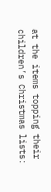at the items topping their children’s Christmas lists: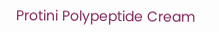Protini Polypeptide Cream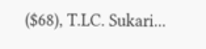($68), T.LC. Sukari...